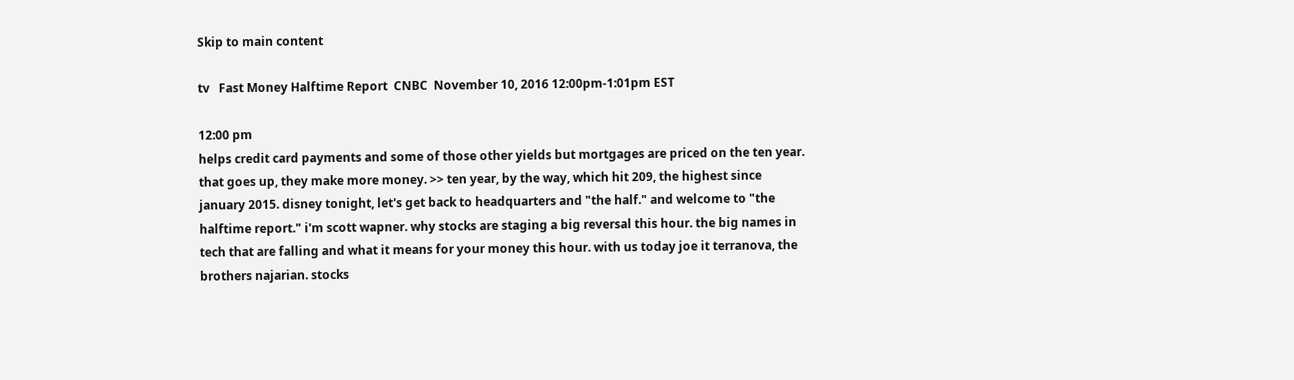Skip to main content

tv   Fast Money Halftime Report  CNBC  November 10, 2016 12:00pm-1:01pm EST

12:00 pm
helps credit card payments and some of those other yields but mortgages are priced on the ten year. that goes up, they make more money. >> ten year, by the way, which hit 209, the highest since january 2015. disney tonight, let's get back to headquarters and "the half." and welcome to "the halftime report." i'm scott wapner. why stocks are staging a big reversal this hour. the big names in tech that are falling and what it means for your money this hour. with us today joe it terranova, the brothers najarian. stocks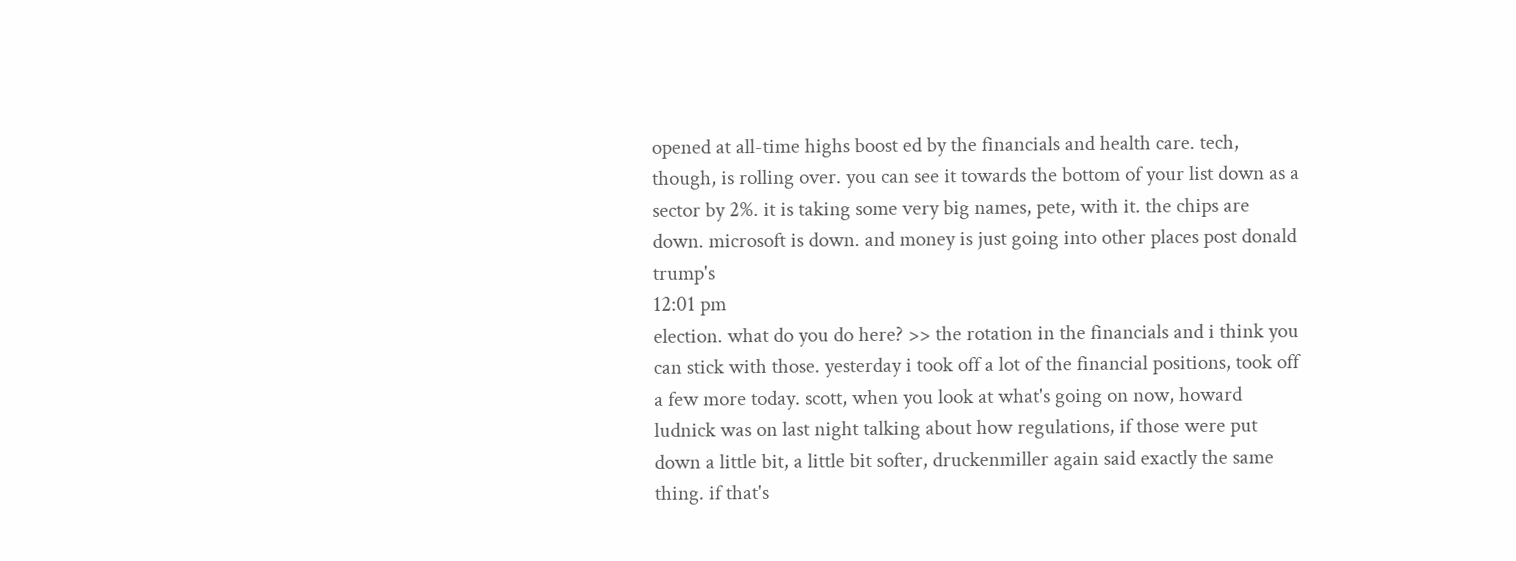opened at all-time highs boost ed by the financials and health care. tech, though, is rolling over. you can see it towards the bottom of your list down as a sector by 2%. it is taking some very big names, pete, with it. the chips are down. microsoft is down. and money is just going into other places post donald trump's
12:01 pm
election. what do you do here? >> the rotation in the financials and i think you can stick with those. yesterday i took off a lot of the financial positions, took off a few more today. scott, when you look at what's going on now, howard ludnick was on last night talking about how regulations, if those were put down a little bit, a little bit softer, druckenmiller again said exactly the same thing. if that's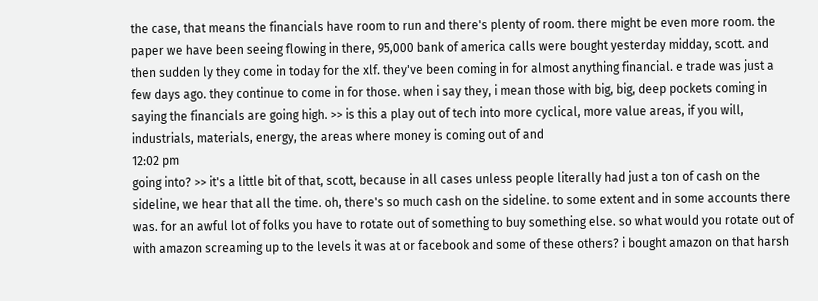the case, that means the financials have room to run and there's plenty of room. there might be even more room. the paper we have been seeing flowing in there, 95,000 bank of america calls were bought yesterday midday, scott. and then sudden ly they come in today for the xlf. they've been coming in for almost anything financial. e trade was just a few days ago. they continue to come in for those. when i say they, i mean those with big, big, deep pockets coming in saying the financials are going high. >> is this a play out of tech into more cyclical, more value areas, if you will, industrials, materials, energy, the areas where money is coming out of and
12:02 pm
going into? >> it's a little bit of that, scott, because in all cases unless people literally had just a ton of cash on the sideline, we hear that all the time. oh, there's so much cash on the sideline. to some extent and in some accounts there was. for an awful lot of folks you have to rotate out of something to buy something else. so what would you rotate out of with amazon screaming up to the levels it was at or facebook and some of these others? i bought amazon on that harsh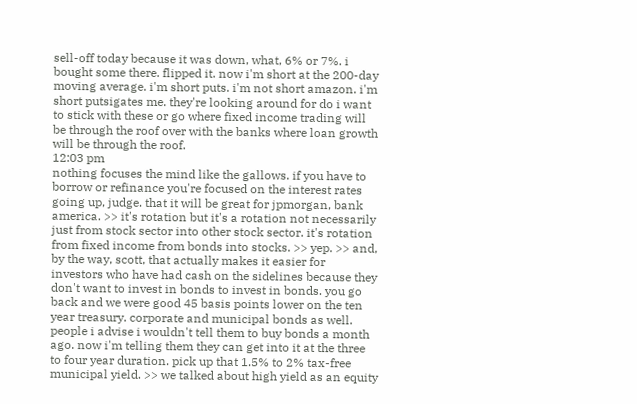sell-off today because it was down, what, 6% or 7%. i bought some there. flipped it. now i'm short at the 200-day moving average. i'm short puts. i'm not short amazon. i'm short putsigates me. they're looking around for do i want to stick with these or go where fixed income trading will be through the roof over with the banks where loan growth will be through the roof.
12:03 pm
nothing focuses the mind like the gallows. if you have to borrow or refinance you're focused on the interest rates going up, judge. that it will be great for jpmorgan, bank america. >> it's rotation but it's a rotation not necessarily just from stock sector into other stock sector. it's rotation from fixed income from bonds into stocks. >> yep. >> and, by the way, scott, that actually makes it easier for investors who have had cash on the sidelines because they don't want to invest in bonds to invest in bonds. you go back and we were good 45 basis points lower on the ten year treasury. corporate and municipal bonds as well. people i advise i wouldn't tell them to buy bonds a month ago. now i'm telling them they can get into it at the three to four year duration. pick up that 1.5% to 2% tax-free municipal yield. >> we talked about high yield as an equity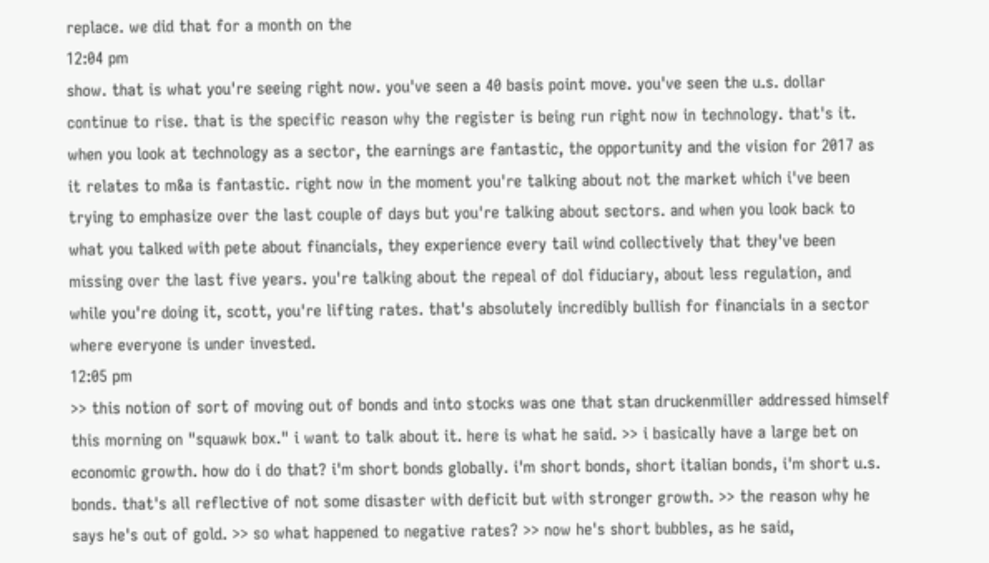replace. we did that for a month on the
12:04 pm
show. that is what you're seeing right now. you've seen a 40 basis point move. you've seen the u.s. dollar continue to rise. that is the specific reason why the register is being run right now in technology. that's it. when you look at technology as a sector, the earnings are fantastic, the opportunity and the vision for 2017 as it relates to m&a is fantastic. right now in the moment you're talking about not the market which i've been trying to emphasize over the last couple of days but you're talking about sectors. and when you look back to what you talked with pete about financials, they experience every tail wind collectively that they've been missing over the last five years. you're talking about the repeal of dol fiduciary, about less regulation, and while you're doing it, scott, you're lifting rates. that's absolutely incredibly bullish for financials in a sector where everyone is under invested.
12:05 pm
>> this notion of sort of moving out of bonds and into stocks was one that stan druckenmiller addressed himself this morning on "squawk box." i want to talk about it. here is what he said. >> i basically have a large bet on economic growth. how do i do that? i'm short bonds globally. i'm short bonds, short italian bonds, i'm short u.s. bonds. that's all reflective of not some disaster with deficit but with stronger growth. >> the reason why he says he's out of gold. >> so what happened to negative rates? >> now he's short bubbles, as he said,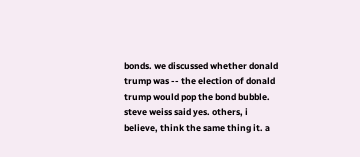bonds. we discussed whether donald trump was -- the election of donald trump would pop the bond bubble. steve weiss said yes. others, i believe, think the same thing it. a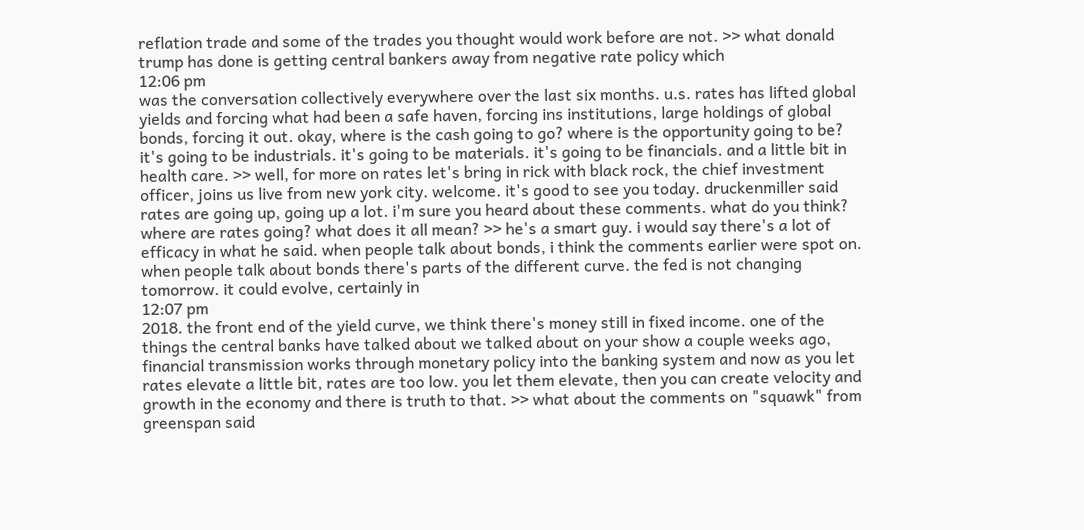reflation trade and some of the trades you thought would work before are not. >> what donald trump has done is getting central bankers away from negative rate policy which
12:06 pm
was the conversation collectively everywhere over the last six months. u.s. rates has lifted global yields and forcing what had been a safe haven, forcing ins institutions, large holdings of global bonds, forcing it out. okay, where is the cash going to go? where is the opportunity going to be? it's going to be industrials. it's going to be materials. it's going to be financials. and a little bit in health care. >> well, for more on rates let's bring in rick with black rock, the chief investment officer, joins us live from new york city. welcome. it's good to see you today. druckenmiller said rates are going up, going up a lot. i'm sure you heard about these comments. what do you think? where are rates going? what does it all mean? >> he's a smart guy. i would say there's a lot of efficacy in what he said. when people talk about bonds, i think the comments earlier were spot on. when people talk about bonds there's parts of the different curve. the fed is not changing tomorrow. it could evolve, certainly in
12:07 pm
2018. the front end of the yield curve, we think there's money still in fixed income. one of the things the central banks have talked about we talked about on your show a couple weeks ago, financial transmission works through monetary policy into the banking system and now as you let rates elevate a little bit, rates are too low. you let them elevate, then you can create velocity and growth in the economy and there is truth to that. >> what about the comments on "squawk" from greenspan said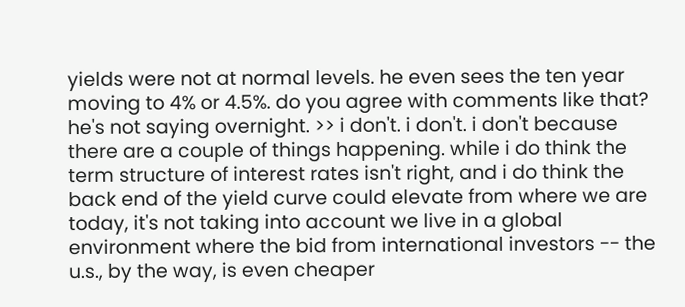yields were not at normal levels. he even sees the ten year moving to 4% or 4.5%. do you agree with comments like that? he's not saying overnight. >> i don't. i don't. i don't because there are a couple of things happening. while i do think the term structure of interest rates isn't right, and i do think the back end of the yield curve could elevate from where we are today, it's not taking into account we live in a global environment where the bid from international investors -- the u.s., by the way, is even cheaper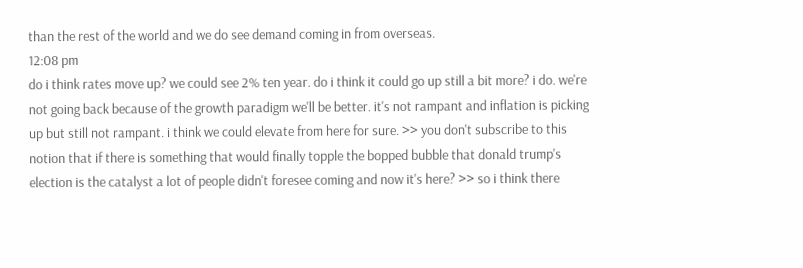than the rest of the world and we do see demand coming in from overseas.
12:08 pm
do i think rates move up? we could see 2% ten year. do i think it could go up still a bit more? i do. we're not going back because of the growth paradigm we'll be better. it's not rampant and inflation is picking up but still not rampant. i think we could elevate from here for sure. >> you don't subscribe to this notion that if there is something that would finally topple the bopped bubble that donald trump's election is the catalyst a lot of people didn't foresee coming and now it's here? >> so i think there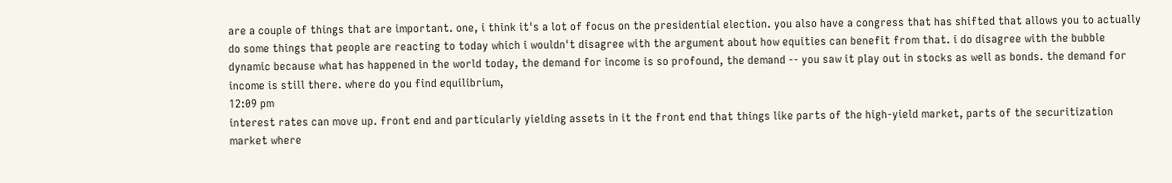are a couple of things that are important. one, i think it's a lot of focus on the presidential election. you also have a congress that has shifted that allows you to actually do some things that people are reacting to today which i wouldn't disagree with the argument about how equities can benefit from that. i do disagree with the bubble dynamic because what has happened in the world today, the demand for income is so profound, the demand -- you saw it play out in stocks as well as bonds. the demand for income is still there. where do you find equilibrium,
12:09 pm
interest rates can move up. front end and particularly yielding assets in it the front end that things like parts of the high-yield market, parts of the securitization market where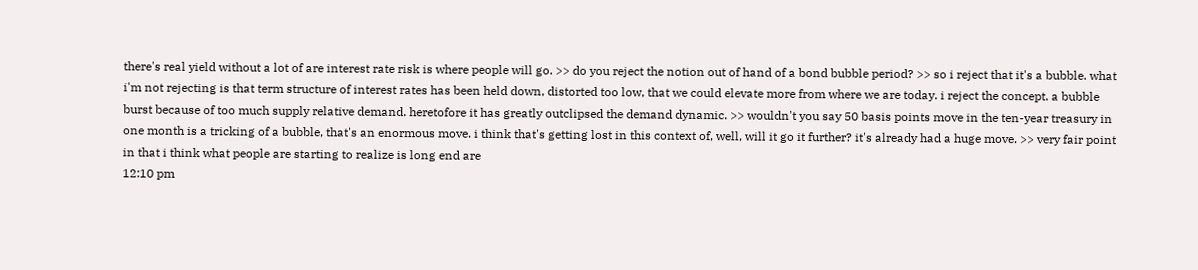there's real yield without a lot of are interest rate risk is where people will go. >> do you reject the notion out of hand of a bond bubble period? >> so i reject that it's a bubble. what i'm not rejecting is that term structure of interest rates has been held down, distorted too low, that we could elevate more from where we are today. i reject the concept. a bubble burst because of too much supply relative demand. heretofore it has greatly outclipsed the demand dynamic. >> wouldn't you say 50 basis points move in the ten-year treasury in one month is a tricking of a bubble, that's an enormous move. i think that's getting lost in this context of, well, will it go it further? it's already had a huge move. >> very fair point in that i think what people are starting to realize is long end are
12:10 pm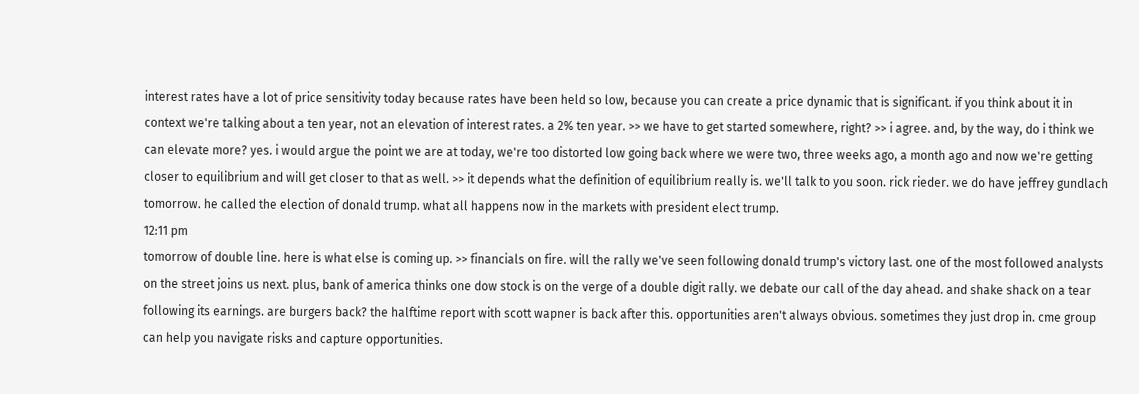interest rates have a lot of price sensitivity today because rates have been held so low, because you can create a price dynamic that is significant. if you think about it in context we're talking about a ten year, not an elevation of interest rates. a 2% ten year. >> we have to get started somewhere, right? >> i agree. and, by the way, do i think we can elevate more? yes. i would argue the point we are at today, we're too distorted low going back where we were two, three weeks ago, a month ago and now we're getting closer to equilibrium and will get closer to that as well. >> it depends what the definition of equilibrium really is. we'll talk to you soon. rick rieder. we do have jeffrey gundlach tomorrow. he called the election of donald trump. what all happens now in the markets with president elect trump.
12:11 pm
tomorrow of double line. here is what else is coming up. >> financials on fire. will the rally we've seen following donald trump's victory last. one of the most followed analysts on the street joins us next. plus, bank of america thinks one dow stock is on the verge of a double digit rally. we debate our call of the day ahead. and shake shack on a tear following its earnings. are burgers back? the halftime report with scott wapner is back after this. opportunities aren't always obvious. sometimes they just drop in. cme group can help you navigate risks and capture opportunities.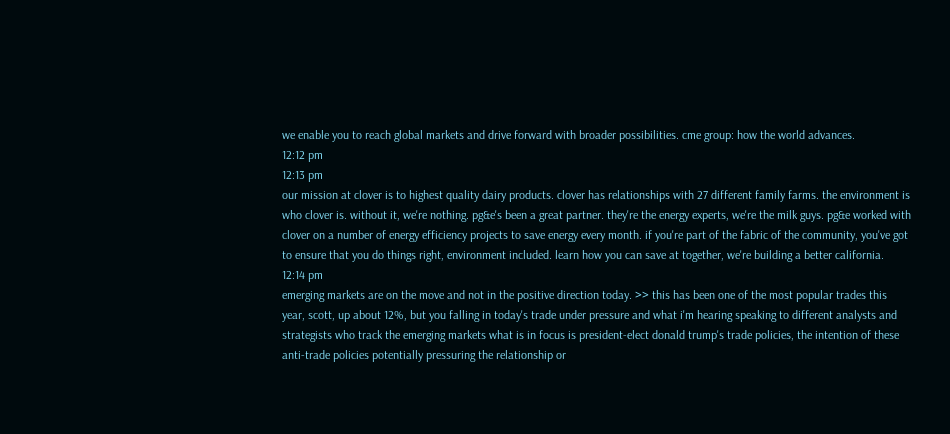we enable you to reach global markets and drive forward with broader possibilities. cme group: how the world advances.
12:12 pm
12:13 pm
our mission at clover is to highest quality dairy products. clover has relationships with 27 different family farms. the environment is who clover is. without it, we're nothing. pg&e's been a great partner. they're the energy experts, we're the milk guys. pg&e worked with clover on a number of energy efficiency projects to save energy every month. if you're part of the fabric of the community, you've got to ensure that you do things right, environment included. learn how you can save at together, we're building a better california.
12:14 pm
emerging markets are on the move and not in the positive direction today. >> this has been one of the most popular trades this year, scott, up about 12%, but you falling in today's trade under pressure and what i'm hearing speaking to different analysts and strategists who track the emerging markets what is in focus is president-elect donald trump's trade policies, the intention of these anti-trade policies potentially pressuring the relationship or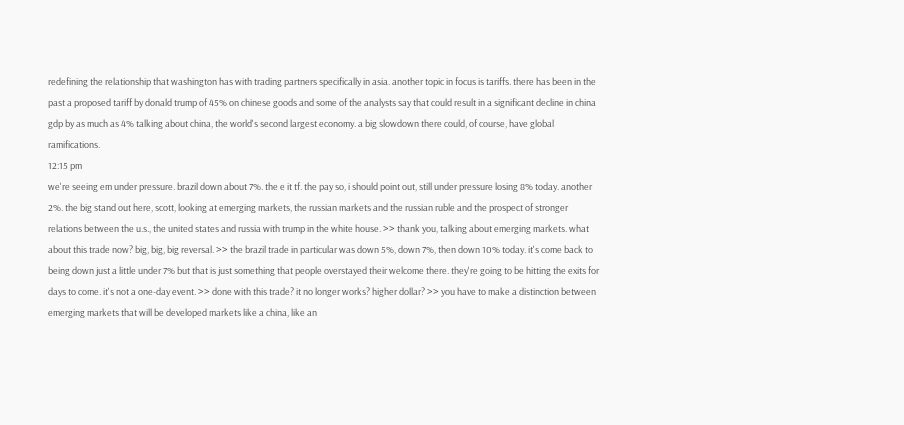redefining the relationship that washington has with trading partners specifically in asia. another topic in focus is tariffs. there has been in the past a proposed tariff by donald trump of 45% on chinese goods and some of the analysts say that could result in a significant decline in china gdp by as much as 4% talking about china, the world's second largest economy. a big slowdown there could, of course, have global ramifications.
12:15 pm
we're seeing em under pressure. brazil down about 7%. the e it tf. the pay so, i should point out, still under pressure losing 8% today. another 2%. the big stand out here, scott, looking at emerging markets, the russian markets and the russian ruble and the prospect of stronger relations between the u.s., the united states and russia with trump in the white house. >> thank you, talking about emerging markets. what about this trade now? big, big, big reversal. >> the brazil trade in particular was down 5%, down 7%, then down 10% today. it's come back to being down just a little under 7% but that is just something that people overstayed their welcome there. they're going to be hitting the exits for days to come. it's not a one-day event. >> done with this trade? it no longer works? higher dollar? >> you have to make a distinction between emerging markets that will be developed markets like a china, like an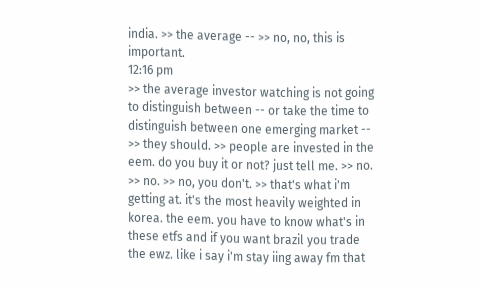india. >> the average -- >> no, no, this is important.
12:16 pm
>> the average investor watching is not going to distinguish between -- or take the time to distinguish between one emerging market -- >> they should. >> people are invested in the eem. do you buy it or not? just tell me. >> no. >> no. >> no, you don't. >> that's what i'm getting at. it's the most heavily weighted in korea. the eem. you have to know what's in these etfs and if you want brazil you trade the ewz. like i say i'm stay iing away fm that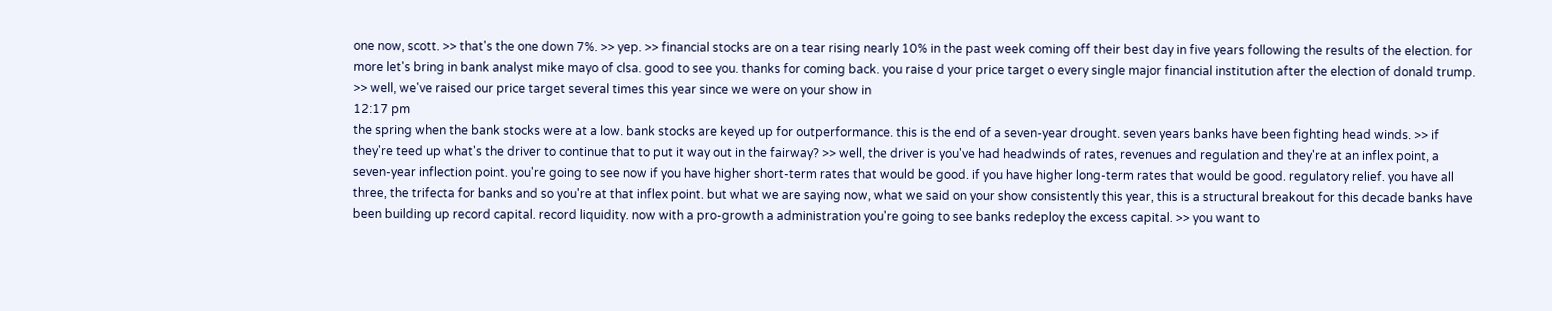one now, scott. >> that's the one down 7%. >> yep. >> financial stocks are on a tear rising nearly 10% in the past week coming off their best day in five years following the results of the election. for more let's bring in bank analyst mike mayo of clsa. good to see you. thanks for coming back. you raise d your price target o every single major financial institution after the election of donald trump. >> well, we've raised our price target several times this year since we were on your show in
12:17 pm
the spring when the bank stocks were at a low. bank stocks are keyed up for outperformance. this is the end of a seven-year drought. seven years banks have been fighting head winds. >> if they're teed up what's the driver to continue that to put it way out in the fairway? >> well, the driver is you've had headwinds of rates, revenues and regulation and they're at an inflex point, a seven-year inflection point. you're going to see now if you have higher short-term rates that would be good. if you have higher long-term rates that would be good. regulatory relief. you have all three, the trifecta for banks and so you're at that inflex point. but what we are saying now, what we said on your show consistently this year, this is a structural breakout for this decade banks have been building up record capital. record liquidity. now with a pro-growth a administration you're going to see banks redeploy the excess capital. >> you want to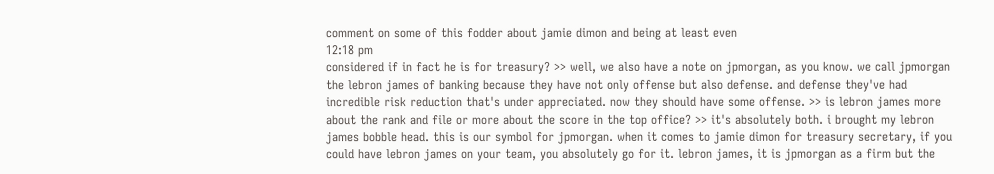comment on some of this fodder about jamie dimon and being at least even
12:18 pm
considered if in fact he is for treasury? >> well, we also have a note on jpmorgan, as you know. we call jpmorgan the lebron james of banking because they have not only offense but also defense. and defense they've had incredible risk reduction that's under appreciated. now they should have some offense. >> is lebron james more about the rank and file or more about the score in the top office? >> it's absolutely both. i brought my lebron james bobble head. this is our symbol for jpmorgan. when it comes to jamie dimon for treasury secretary, if you could have lebron james on your team, you absolutely go for it. lebron james, it is jpmorgan as a firm but the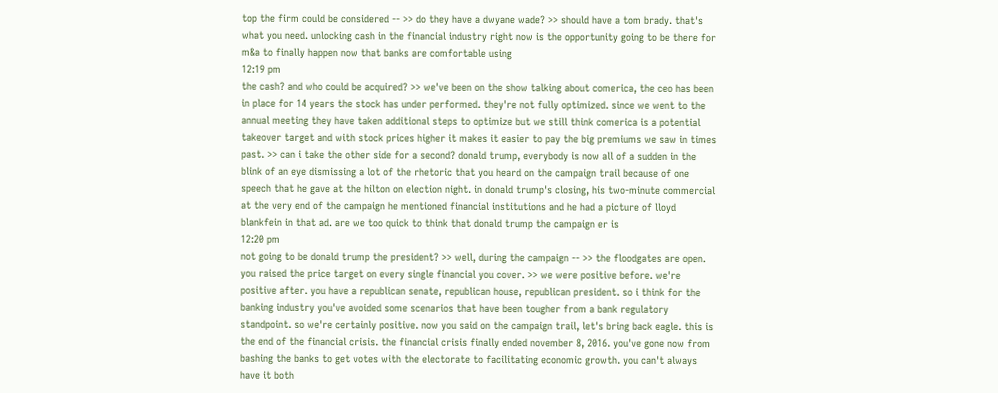top the firm could be considered -- >> do they have a dwyane wade? >> should have a tom brady. that's what you need. unlocking cash in the financial industry right now is the opportunity going to be there for m&a to finally happen now that banks are comfortable using
12:19 pm
the cash? and who could be acquired? >> we've been on the show talking about comerica, the ceo has been in place for 14 years the stock has under performed. they're not fully optimized. since we went to the annual meeting they have taken additional steps to optimize but we still think comerica is a potential takeover target and with stock prices higher it makes it easier to pay the big premiums we saw in times past. >> can i take the other side for a second? donald trump, everybody is now all of a sudden in the blink of an eye dismissing a lot of the rhetoric that you heard on the campaign trail because of one speech that he gave at the hilton on election night. in donald trump's closing, his two-minute commercial at the very end of the campaign he mentioned financial institutions and he had a picture of lloyd blankfein in that ad. are we too quick to think that donald trump the campaign er is
12:20 pm
not going to be donald trump the president? >> well, during the campaign -- >> the floodgates are open. you raised the price target on every single financial you cover. >> we were positive before. we're positive after. you have a republican senate, republican house, republican president. so i think for the banking industry you've avoided some scenarios that have been tougher from a bank regulatory standpoint. so we're certainly positive. now you said on the campaign trail, let's bring back eagle. this is the end of the financial crisis. the financial crisis finally ended november 8, 2016. you've gone now from bashing the banks to get votes with the electorate to facilitating economic growth. you can't always have it both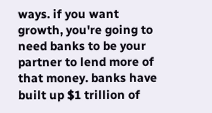ways. if you want growth, you're going to need banks to be your partner to lend more of that money. banks have built up $1 trillion of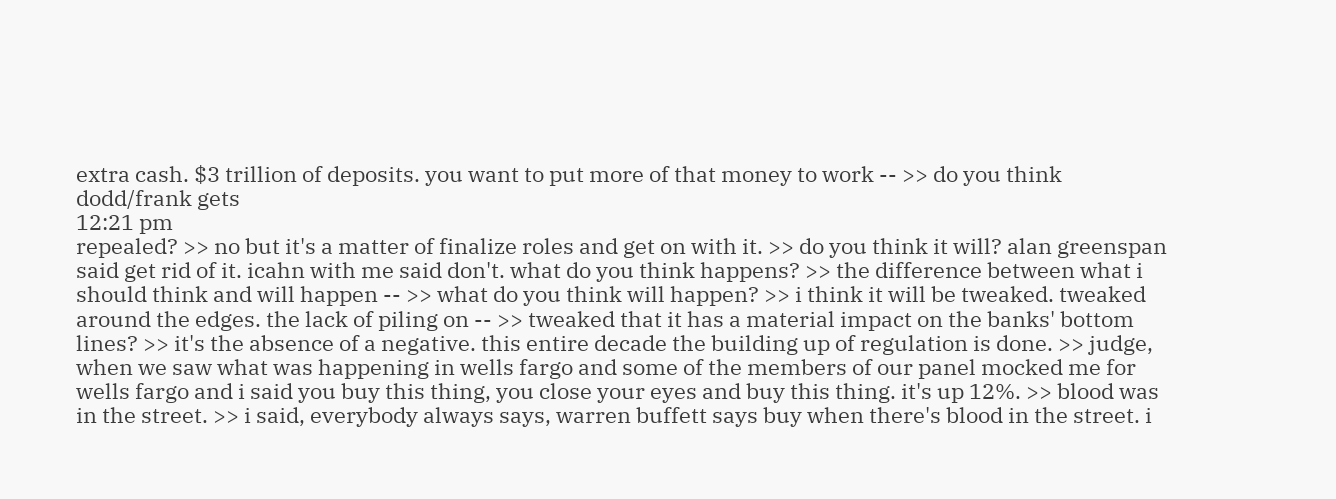extra cash. $3 trillion of deposits. you want to put more of that money to work -- >> do you think dodd/frank gets
12:21 pm
repealed? >> no but it's a matter of finalize roles and get on with it. >> do you think it will? alan greenspan said get rid of it. icahn with me said don't. what do you think happens? >> the difference between what i should think and will happen -- >> what do you think will happen? >> i think it will be tweaked. tweaked around the edges. the lack of piling on -- >> tweaked that it has a material impact on the banks' bottom lines? >> it's the absence of a negative. this entire decade the building up of regulation is done. >> judge, when we saw what was happening in wells fargo and some of the members of our panel mocked me for wells fargo and i said you buy this thing, you close your eyes and buy this thing. it's up 12%. >> blood was in the street. >> i said, everybody always says, warren buffett says buy when there's blood in the street. i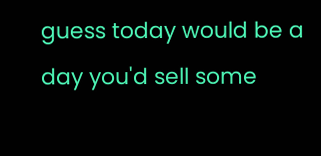guess today would be a day you'd sell some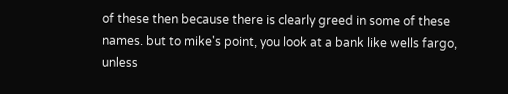of these then because there is clearly greed in some of these names. but to mike's point, you look at a bank like wells fargo, unless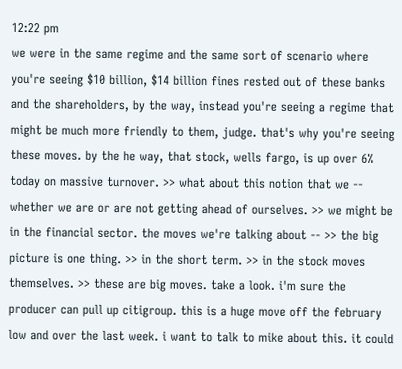12:22 pm
we were in the same regime and the same sort of scenario where you're seeing $10 billion, $14 billion fines rested out of these banks and the shareholders, by the way, instead you're seeing a regime that might be much more friendly to them, judge. that's why you're seeing these moves. by the he way, that stock, wells fargo, is up over 6% today on massive turnover. >> what about this notion that we -- whether we are or are not getting ahead of ourselves. >> we might be in the financial sector. the moves we're talking about -- >> the big picture is one thing. >> in the short term. >> in the stock moves themselves. >> these are big moves. take a look. i'm sure the producer can pull up citigroup. this is a huge move off the february low and over the last week. i want to talk to mike about this. it could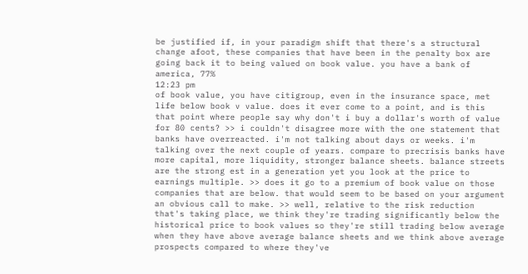be justified if, in your paradigm shift that there's a structural change afoot, these companies that have been in the penalty box are going back it to being valued on book value. you have a bank of america, 77%
12:23 pm
of book value, you have citigroup, even in the insurance space, met life below book v value. does it ever come to a point, and is this that point where people say why don't i buy a dollar's worth of value for 80 cents? >> i couldn't disagree more with the one statement that banks have overreacted. i'm not talking about days or weeks. i'm talking over the next couple of years. compare to precrisis banks have more capital, more liquidity, stronger balance sheets. balance streets are the strong est in a generation yet you look at the price to earnings multiple. >> does it go to a premium of book value on those companies that are below. that would seem to be based on your argument an obvious call to make. >> well, relative to the risk reduction that's taking place, we think they're trading significantly below the historical price to book values so they're still trading below average when they have above average balance sheets and we think above average prospects compared to where they've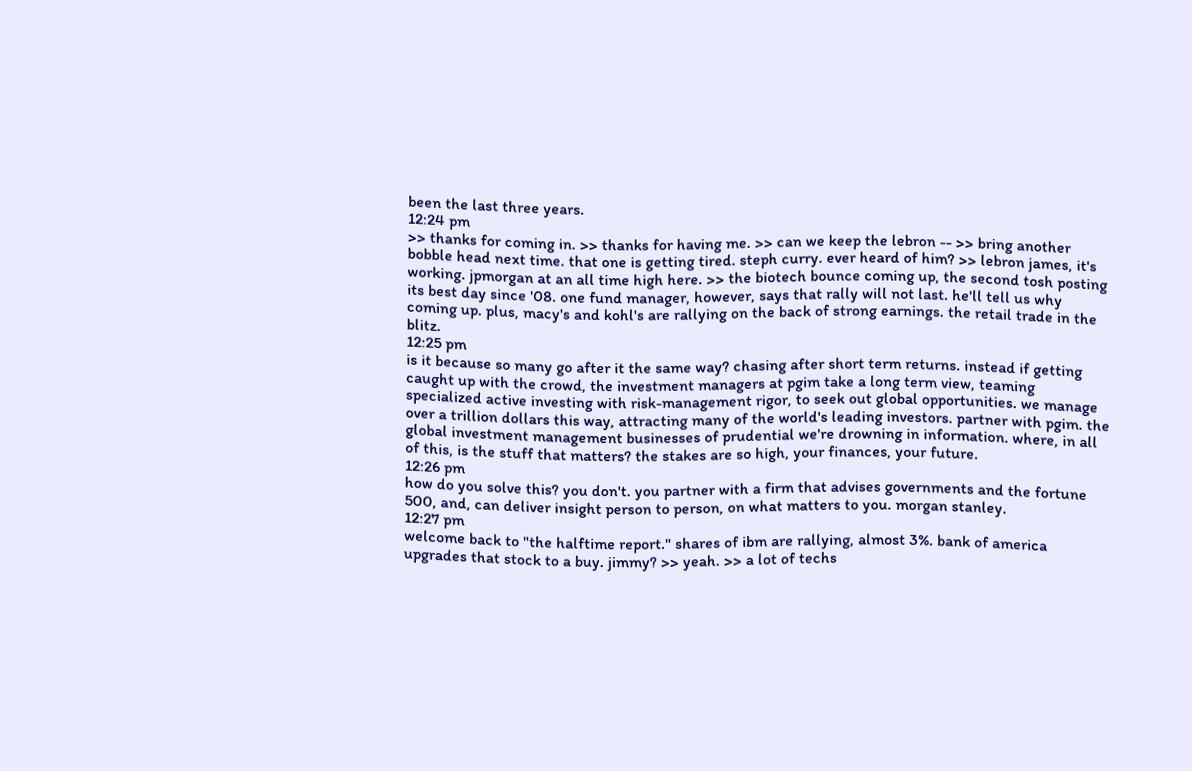been the last three years.
12:24 pm
>> thanks for coming in. >> thanks for having me. >> can we keep the lebron -- >> bring another bobble head next time. that one is getting tired. steph curry. ever heard of him? >> lebron james, it's working. jpmorgan at an all time high here. >> the biotech bounce coming up, the second tosh posting its best day since '08. one fund manager, however, says that rally will not last. he'll tell us why coming up. plus, macy's and kohl's are rallying on the back of strong earnings. the retail trade in the blitz.
12:25 pm
is it because so many go after it the same way? chasing after short term returns. instead if getting caught up with the crowd, the investment managers at pgim take a long term view, teaming specialized active investing with risk-management rigor, to seek out global opportunities. we manage over a trillion dollars this way, attracting many of the world's leading investors. partner with pgim. the global investment management businesses of prudential we're drowning in information. where, in all of this, is the stuff that matters? the stakes are so high, your finances, your future.
12:26 pm
how do you solve this? you don't. you partner with a firm that advises governments and the fortune 500, and, can deliver insight person to person, on what matters to you. morgan stanley.
12:27 pm
welcome back to "the halftime report." shares of ibm are rallying, almost 3%. bank of america upgrades that stock to a buy. jimmy? >> yeah. >> a lot of techs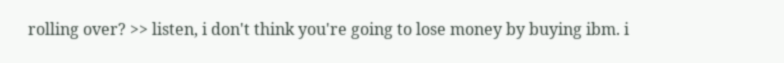rolling over? >> listen, i don't think you're going to lose money by buying ibm. i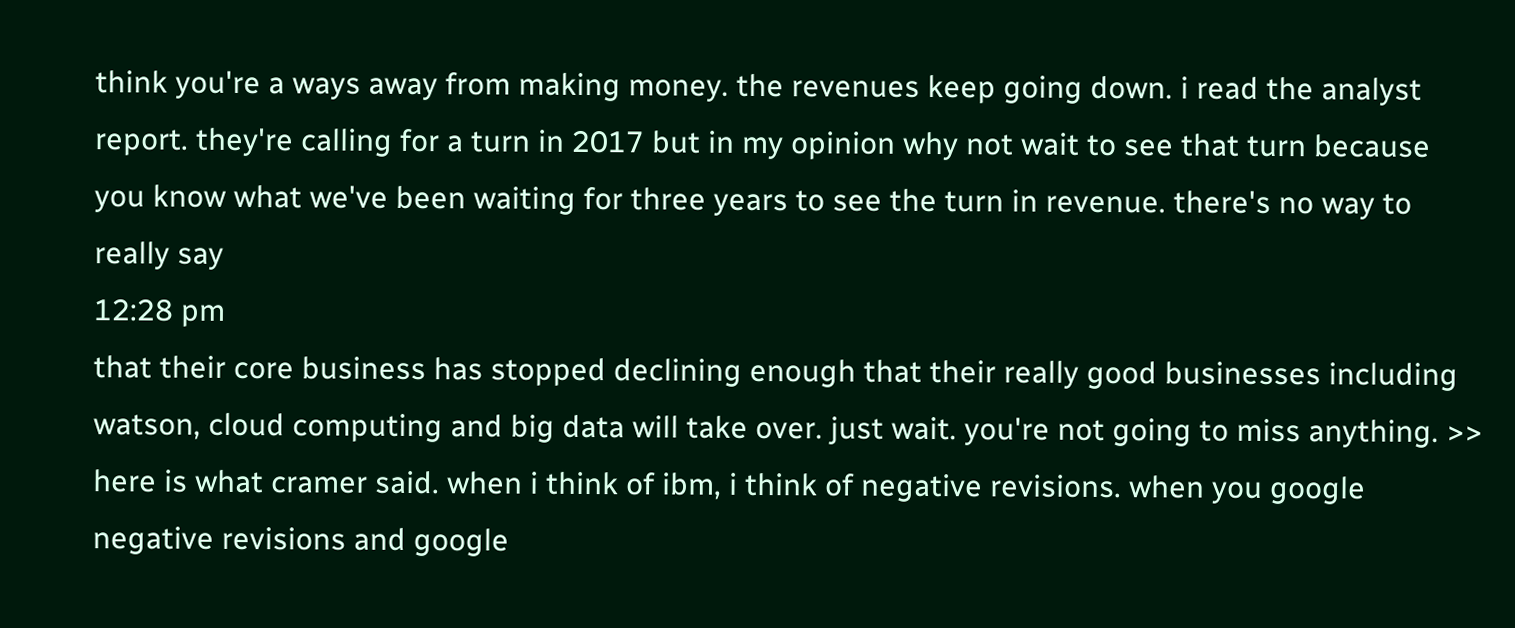think you're a ways away from making money. the revenues keep going down. i read the analyst report. they're calling for a turn in 2017 but in my opinion why not wait to see that turn because you know what we've been waiting for three years to see the turn in revenue. there's no way to really say
12:28 pm
that their core business has stopped declining enough that their really good businesses including watson, cloud computing and big data will take over. just wait. you're not going to miss anything. >> here is what cramer said. when i think of ibm, i think of negative revisions. when you google negative revisions and google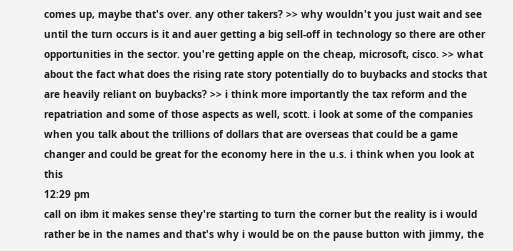comes up, maybe that's over. any other takers? >> why wouldn't you just wait and see until the turn occurs is it and auer getting a big sell-off in technology so there are other opportunities in the sector. you're getting apple on the cheap, microsoft, cisco. >> what about the fact what does the rising rate story potentially do to buybacks and stocks that are heavily reliant on buybacks? >> i think more importantly the tax reform and the repatriation and some of those aspects as well, scott. i look at some of the companies when you talk about the trillions of dollars that are overseas that could be a game changer and could be great for the economy here in the u.s. i think when you look at this
12:29 pm
call on ibm it makes sense they're starting to turn the corner but the reality is i would rather be in the names and that's why i would be on the pause button with jimmy, the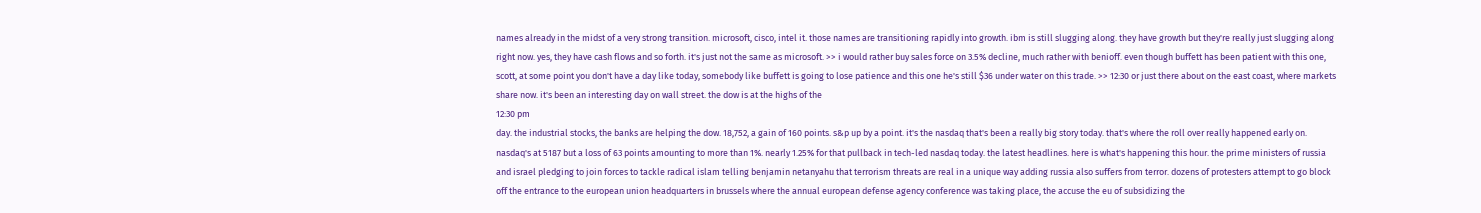names already in the midst of a very strong transition. microsoft, cisco, intel it. those names are transitioning rapidly into growth. ibm is still slugging along. they have growth but they're really just slugging along right now. yes, they have cash flows and so forth. it's just not the same as microsoft. >> i would rather buy sales force on 3.5% decline, much rather with benioff. even though buffett has been patient with this one, scott, at some point you don't have a day like today, somebody like buffett is going to lose patience and this one he's still $36 under water on this trade. >> 12:30 or just there about on the east coast, where markets share now. it's been an interesting day on wall street. the dow is at the highs of the
12:30 pm
day. the industrial stocks, the banks are helping the dow. 18,752, a gain of 160 points. s&p up by a point. it's the nasdaq that's been a really big story today. that's where the roll over really happened early on. nasdaq's at 5187 but a loss of 63 points amounting to more than 1%. nearly 1.25% for that pullback in tech-led nasdaq today. the latest headlines. here is what's happening this hour. the prime ministers of russia and israel pledging to join forces to tackle radical islam telling benjamin netanyahu that terrorism threats are real in a unique way adding russia also suffers from terror. dozens of protesters attempt to go block off the entrance to the european union headquarters in brussels where the annual european defense agency conference was taking place, the accuse the eu of subsidizing the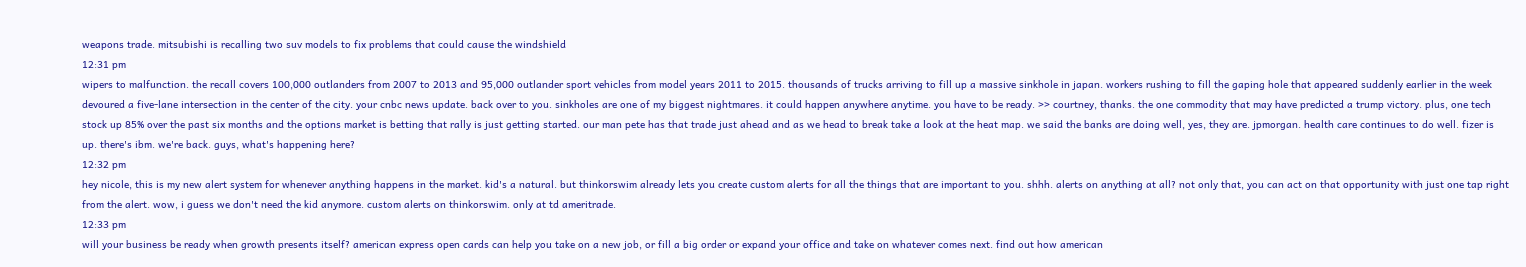weapons trade. mitsubishi is recalling two suv models to fix problems that could cause the windshield
12:31 pm
wipers to malfunction. the recall covers 100,000 outlanders from 2007 to 2013 and 95,000 outlander sport vehicles from model years 2011 to 2015. thousands of trucks arriving to fill up a massive sinkhole in japan. workers rushing to fill the gaping hole that appeared suddenly earlier in the week devoured a five-lane intersection in the center of the city. your cnbc news update. back over to you. sinkholes are one of my biggest nightmares. it could happen anywhere anytime. you have to be ready. >> courtney, thanks. the one commodity that may have predicted a trump victory. plus, one tech stock up 85% over the past six months and the options market is betting that rally is just getting started. our man pete has that trade just ahead and as we head to break take a look at the heat map. we said the banks are doing well, yes, they are. jpmorgan. health care continues to do well. fizer is up. there's ibm. we're back. guys, what's happening here?
12:32 pm
hey nicole, this is my new alert system for whenever anything happens in the market. kid's a natural. but thinkorswim already lets you create custom alerts for all the things that are important to you. shhh. alerts on anything at all? not only that, you can act on that opportunity with just one tap right from the alert. wow, i guess we don't need the kid anymore. custom alerts on thinkorswim. only at td ameritrade.
12:33 pm
will your business be ready when growth presents itself? american express open cards can help you take on a new job, or fill a big order or expand your office and take on whatever comes next. find out how american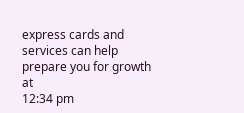express cards and services can help prepare you for growth at
12:34 pm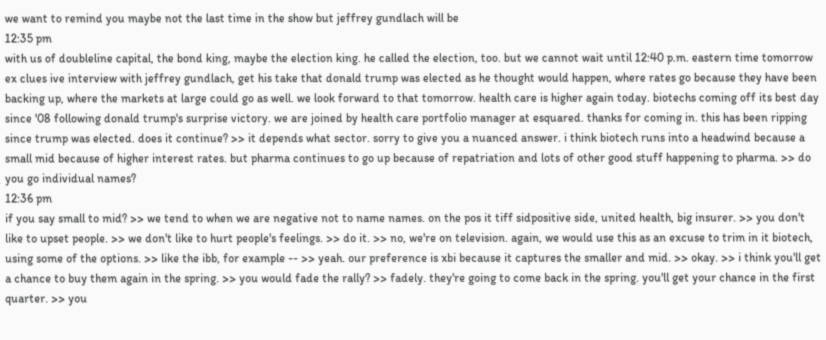we want to remind you maybe not the last time in the show but jeffrey gundlach will be
12:35 pm
with us of doubleline capital, the bond king, maybe the election king. he called the election, too. but we cannot wait until 12:40 p.m. eastern time tomorrow ex clues ive interview with jeffrey gundlach, get his take that donald trump was elected as he thought would happen, where rates go because they have been backing up, where the markets at large could go as well. we look forward to that tomorrow. health care is higher again today. biotechs coming off its best day since '08 following donald trump's surprise victory. we are joined by health care portfolio manager at esquared. thanks for coming in. this has been ripping since trump was elected. does it continue? >> it depends what sector. sorry to give you a nuanced answer. i think biotech runs into a headwind because a small mid because of higher interest rates. but pharma continues to go up because of repatriation and lots of other good stuff happening to pharma. >> do you go individual names?
12:36 pm
if you say small to mid? >> we tend to when we are negative not to name names. on the pos it tiff sidpositive side, united health, big insurer. >> you don't like to upset people. >> we don't like to hurt people's feelings. >> do it. >> no, we're on television. again, we would use this as an excuse to trim in it biotech, using some of the options. >> like the ibb, for example -- >> yeah. our preference is xbi because it captures the smaller and mid. >> okay. >> i think you'll get a chance to buy them again in the spring. >> you would fade the rally? >> fadely. they're going to come back in the spring. you'll get your chance in the first quarter. >> you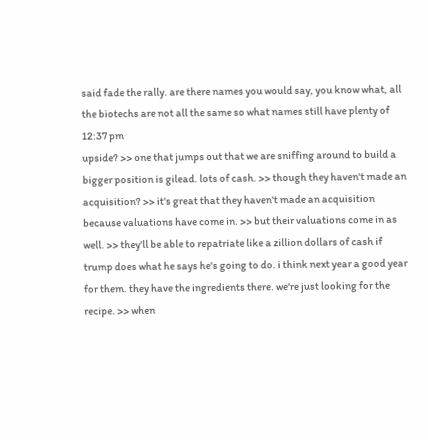said fade the rally. are there names you would say, you know what, all the biotechs are not all the same so what names still have plenty of
12:37 pm
upside? >> one that jumps out that we are sniffing around to build a bigger position is gilead. lots of cash. >> though they haven't made an acquisition? >> it's great that they haven't made an acquisition because valuations have come in. >> but their valuations come in as well. >> they'll be able to repatriate like a zillion dollars of cash if trump does what he says he's going to do. i think next year a good year for them. they have the ingredients there. we're just looking for the recipe. >> when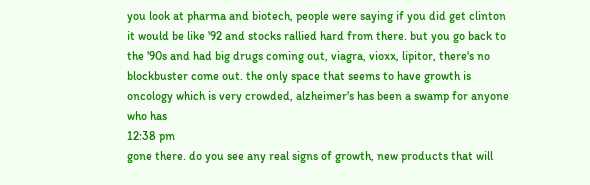you look at pharma and biotech, people were saying if you did get clinton it would be like '92 and stocks rallied hard from there. but you go back to the '90s and had big drugs coming out, viagra, vioxx, lipitor, there's no blockbuster come out. the only space that seems to have growth is oncology which is very crowded, alzheimer's has been a swamp for anyone who has
12:38 pm
gone there. do you see any real signs of growth, new products that will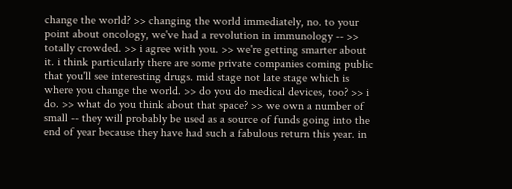change the world? >> changing the world immediately, no. to your point about oncology, we've had a revolution in immunology -- >> totally crowded. >> i agree with you. >> we're getting smarter about it. i think particularly there are some private companies coming public that you'll see interesting drugs. mid stage not late stage which is where you change the world. >> do you do medical devices, too? >> i do. >> what do you think about that space? >> we own a number of small -- they will probably be used as a source of funds going into the end of year because they have had such a fabulous return this year. in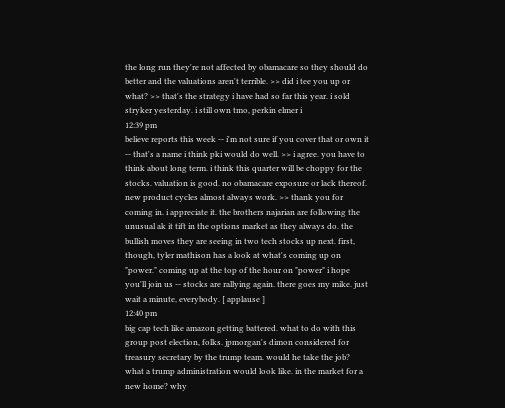the long run they're not affected by obamacare so they should do better and the valuations aren't terrible. >> did i tee you up or what? >> that's the strategy i have had so far this year. i sold stryker yesterday. i still own tmo, perkin elmer i
12:39 pm
believe reports this week -- i'm not sure if you cover that or own it -- that's a name i think pki would do well. >> i agree. you have to think about long term. i think this quarter will be choppy for the stocks. valuation is good. no obamacare exposure or lack thereof. new product cycles almost always work. >> thank you for coming in. i appreciate it. the brothers najarian are following the unusual ak it tift in the options market as they always do. the bullish moves they are seeing in two tech stocks up next. first, though, tyler mathison has a look at what's coming up on "power." coming up at the top of the hour on "power" i hope you'll join us -- stocks are rallying again. there goes my mike. just wait a minute, everybody. [ applause ]
12:40 pm
big cap tech like amazon getting battered. what to do with this group post election, folks. jpmorgan's dimon considered for treasury secretary by the trump team. would he take the job? what a trump administration would look like. in the market for a new home? why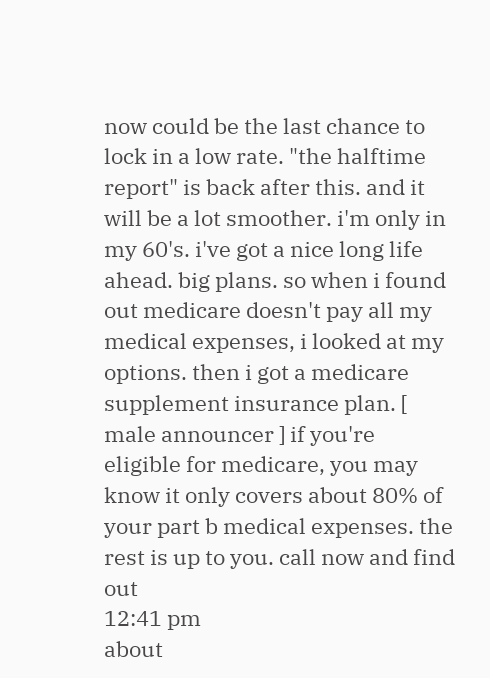now could be the last chance to lock in a low rate. "the halftime report" is back after this. and it will be a lot smoother. i'm only in my 60's. i've got a nice long life ahead. big plans. so when i found out medicare doesn't pay all my medical expenses, i looked at my options. then i got a medicare supplement insurance plan. [ male announcer ] if you're eligible for medicare, you may know it only covers about 80% of your part b medical expenses. the rest is up to you. call now and find out
12:41 pm
about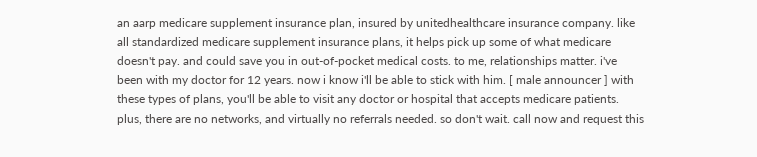an aarp medicare supplement insurance plan, insured by unitedhealthcare insurance company. like all standardized medicare supplement insurance plans, it helps pick up some of what medicare doesn't pay. and could save you in out-of-pocket medical costs. to me, relationships matter. i've been with my doctor for 12 years. now i know i'll be able to stick with him. [ male announcer ] with these types of plans, you'll be able to visit any doctor or hospital that accepts medicare patients. plus, there are no networks, and virtually no referrals needed. so don't wait. call now and request this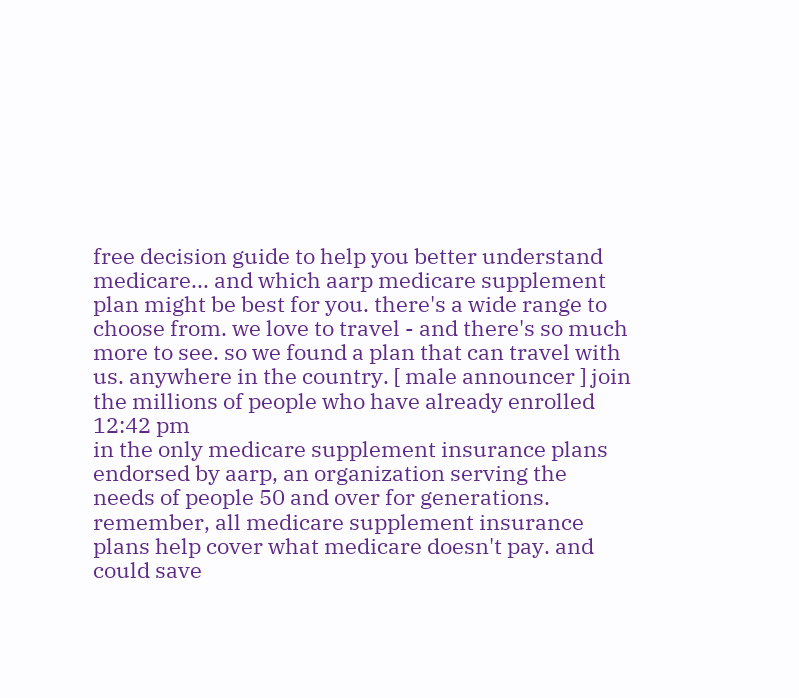free decision guide to help you better understand medicare... and which aarp medicare supplement plan might be best for you. there's a wide range to choose from. we love to travel - and there's so much more to see. so we found a plan that can travel with us. anywhere in the country. [ male announcer ] join the millions of people who have already enrolled
12:42 pm
in the only medicare supplement insurance plans endorsed by aarp, an organization serving the needs of people 50 and over for generations. remember, all medicare supplement insurance plans help cover what medicare doesn't pay. and could save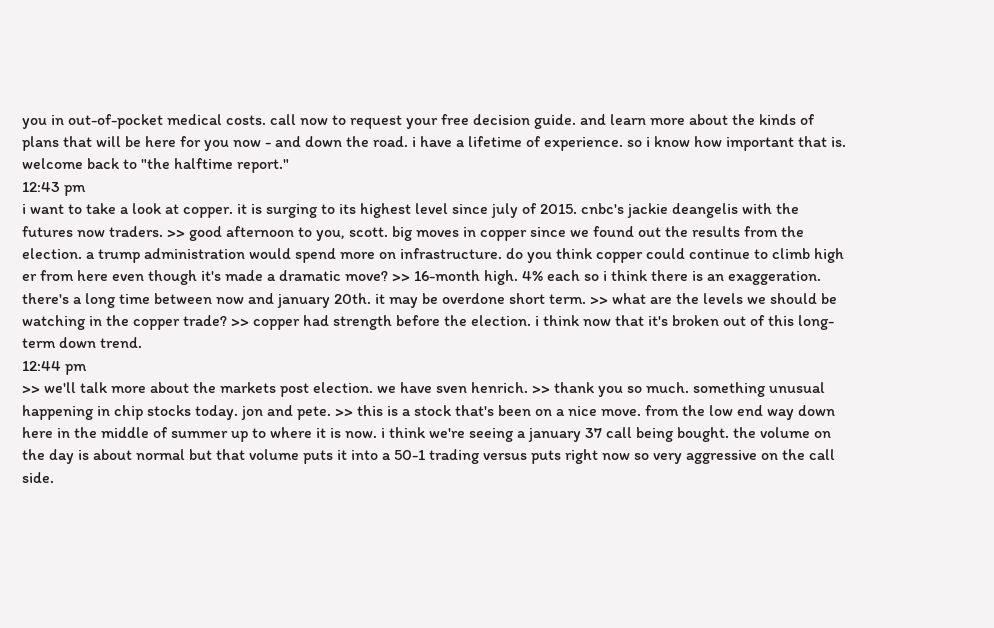you in out-of-pocket medical costs. call now to request your free decision guide. and learn more about the kinds of plans that will be here for you now - and down the road. i have a lifetime of experience. so i know how important that is. welcome back to "the halftime report."
12:43 pm
i want to take a look at copper. it is surging to its highest level since july of 2015. cnbc's jackie deangelis with the futures now traders. >> good afternoon to you, scott. big moves in copper since we found out the results from the election. a trump administration would spend more on infrastructure. do you think copper could continue to climb high er from here even though it's made a dramatic move? >> 16-month high. 4% each so i think there is an exaggeration. there's a long time between now and january 20th. it may be overdone short term. >> what are the levels we should be watching in the copper trade? >> copper had strength before the election. i think now that it's broken out of this long-term down trend.
12:44 pm
>> we'll talk more about the markets post election. we have sven henrich. >> thank you so much. something unusual happening in chip stocks today. jon and pete. >> this is a stock that's been on a nice move. from the low end way down here in the middle of summer up to where it is now. i think we're seeing a january 37 call being bought. the volume on the day is about normal but that volume puts it into a 50-1 trading versus puts right now so very aggressive on the call side.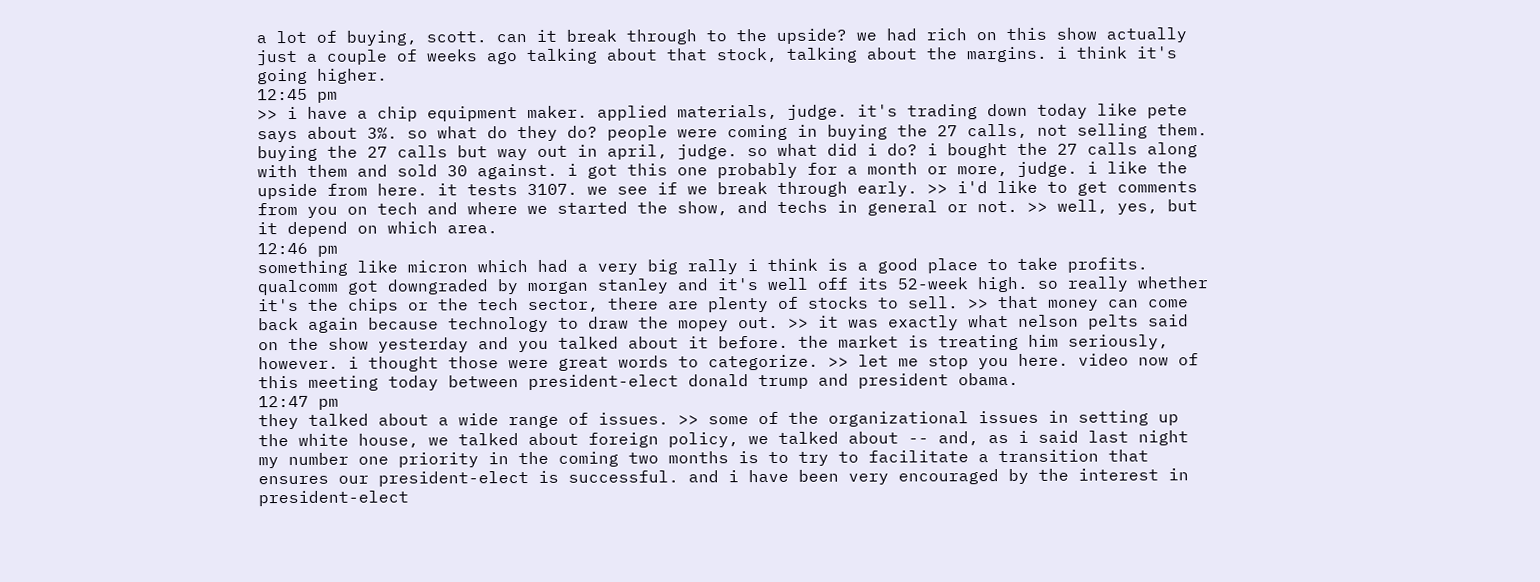a lot of buying, scott. can it break through to the upside? we had rich on this show actually just a couple of weeks ago talking about that stock, talking about the margins. i think it's going higher.
12:45 pm
>> i have a chip equipment maker. applied materials, judge. it's trading down today like pete says about 3%. so what do they do? people were coming in buying the 27 calls, not selling them. buying the 27 calls but way out in april, judge. so what did i do? i bought the 27 calls along with them and sold 30 against. i got this one probably for a month or more, judge. i like the upside from here. it tests 3107. we see if we break through early. >> i'd like to get comments from you on tech and where we started the show, and techs in general or not. >> well, yes, but it depend on which area.
12:46 pm
something like micron which had a very big rally i think is a good place to take profits. qualcomm got downgraded by morgan stanley and it's well off its 52-week high. so really whether it's the chips or the tech sector, there are plenty of stocks to sell. >> that money can come back again because technology to draw the mopey out. >> it was exactly what nelson pelts said on the show yesterday and you talked about it before. the market is treating him seriously, however. i thought those were great words to categorize. >> let me stop you here. video now of this meeting today between president-elect donald trump and president obama.
12:47 pm
they talked about a wide range of issues. >> some of the organizational issues in setting up the white house, we talked about foreign policy, we talked about -- and, as i said last night my number one priority in the coming two months is to try to facilitate a transition that ensures our president-elect is successful. and i have been very encouraged by the interest in president-elect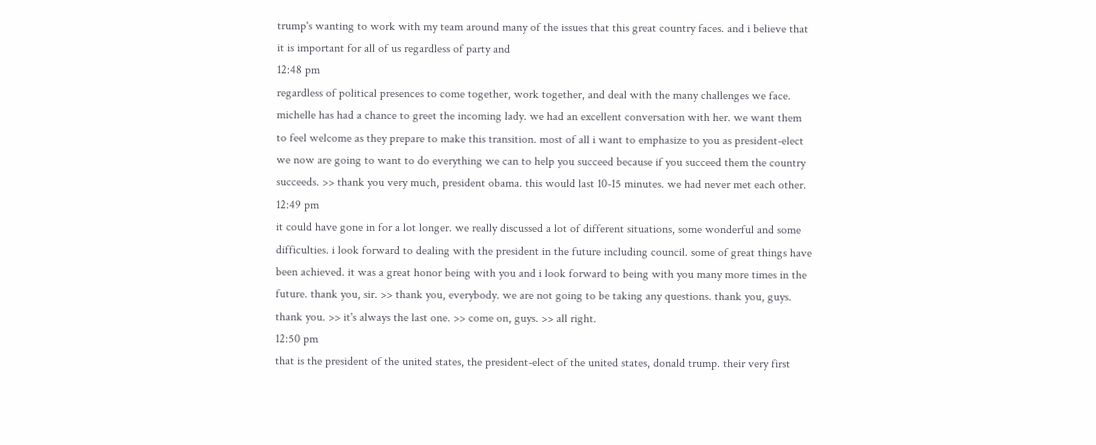trump's wanting to work with my team around many of the issues that this great country faces. and i believe that it is important for all of us regardless of party and
12:48 pm
regardless of political presences to come together, work together, and deal with the many challenges we face. michelle has had a chance to greet the incoming lady. we had an excellent conversation with her. we want them to feel welcome as they prepare to make this transition. most of all i want to emphasize to you as president-elect we now are going to want to do everything we can to help you succeed because if you succeed them the country succeeds. >> thank you very much, president obama. this would last 10-15 minutes. we had never met each other.
12:49 pm
it could have gone in for a lot longer. we really discussed a lot of different situations, some wonderful and some difficulties. i look forward to dealing with the president in the future including council. some of great things have been achieved. it was a great honor being with you and i look forward to being with you many more times in the future. thank you, sir. >> thank you, everybody. we are not going to be taking any questions. thank you, guys. thank you. >> it's always the last one. >> come on, guys. >> all right.
12:50 pm
that is the president of the united states, the president-elect of the united states, donald trump. their very first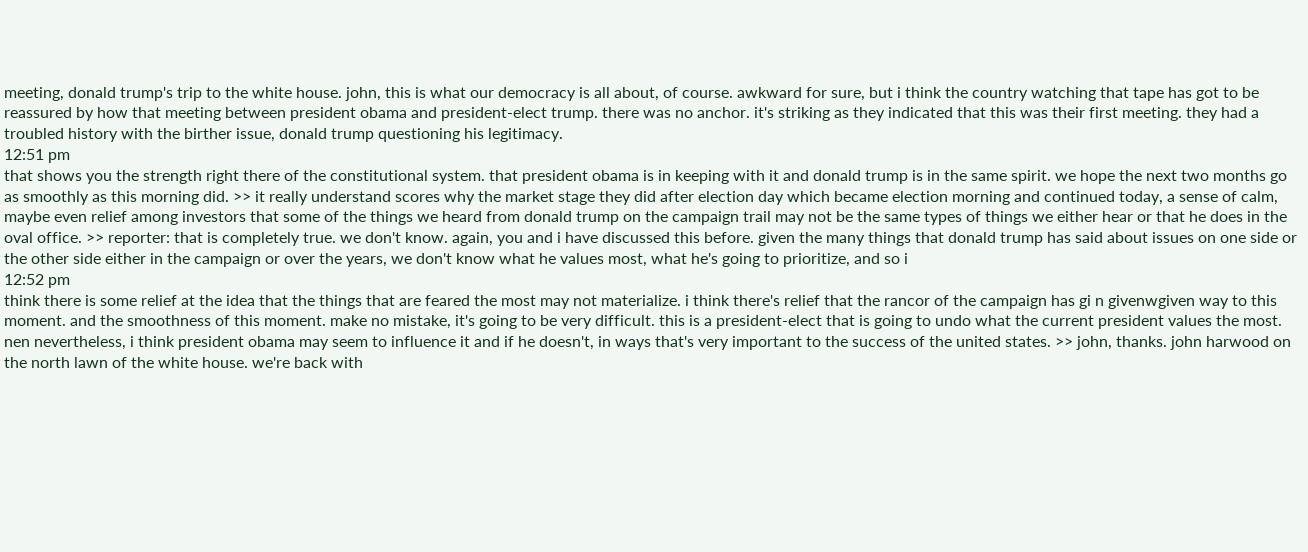meeting, donald trump's trip to the white house. john, this is what our democracy is all about, of course. awkward for sure, but i think the country watching that tape has got to be reassured by how that meeting between president obama and president-elect trump. there was no anchor. it's striking as they indicated that this was their first meeting. they had a troubled history with the birther issue, donald trump questioning his legitimacy.
12:51 pm
that shows you the strength right there of the constitutional system. that president obama is in keeping with it and donald trump is in the same spirit. we hope the next two months go as smoothly as this morning did. >> it really understand scores why the market stage they did after election day which became election morning and continued today, a sense of calm, maybe even relief among investors that some of the things we heard from donald trump on the campaign trail may not be the same types of things we either hear or that he does in the oval office. >> reporter: that is completely true. we don't know. again, you and i have discussed this before. given the many things that donald trump has said about issues on one side or the other side either in the campaign or over the years, we don't know what he values most, what he's going to prioritize, and so i
12:52 pm
think there is some relief at the idea that the things that are feared the most may not materialize. i think there's relief that the rancor of the campaign has gi n givenwgiven way to this moment. and the smoothness of this moment. make no mistake, it's going to be very difficult. this is a president-elect that is going to undo what the current president values the most. nen nevertheless, i think president obama may seem to influence it and if he doesn't, in ways that's very important to the success of the united states. >> john, thanks. john harwood on the north lawn of the white house. we're back with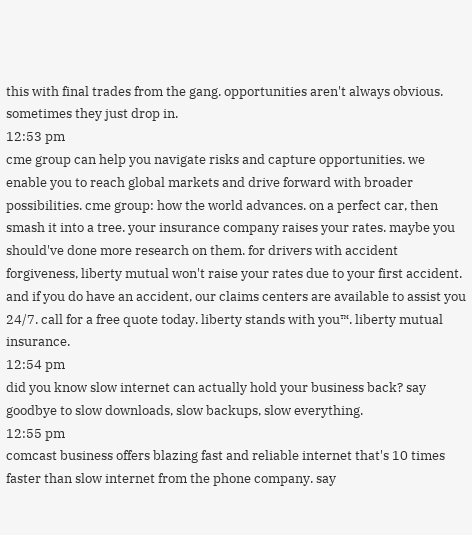this with final trades from the gang. opportunities aren't always obvious. sometimes they just drop in.
12:53 pm
cme group can help you navigate risks and capture opportunities. we enable you to reach global markets and drive forward with broader possibilities. cme group: how the world advances. on a perfect car, then smash it into a tree. your insurance company raises your rates. maybe you should've done more research on them. for drivers with accident forgiveness, liberty mutual won't raise your rates due to your first accident. and if you do have an accident, our claims centers are available to assist you 24/7. call for a free quote today. liberty stands with you™. liberty mutual insurance.
12:54 pm
did you know slow internet can actually hold your business back? say goodbye to slow downloads, slow backups, slow everything.
12:55 pm
comcast business offers blazing fast and reliable internet that's 10 times faster than slow internet from the phone company. say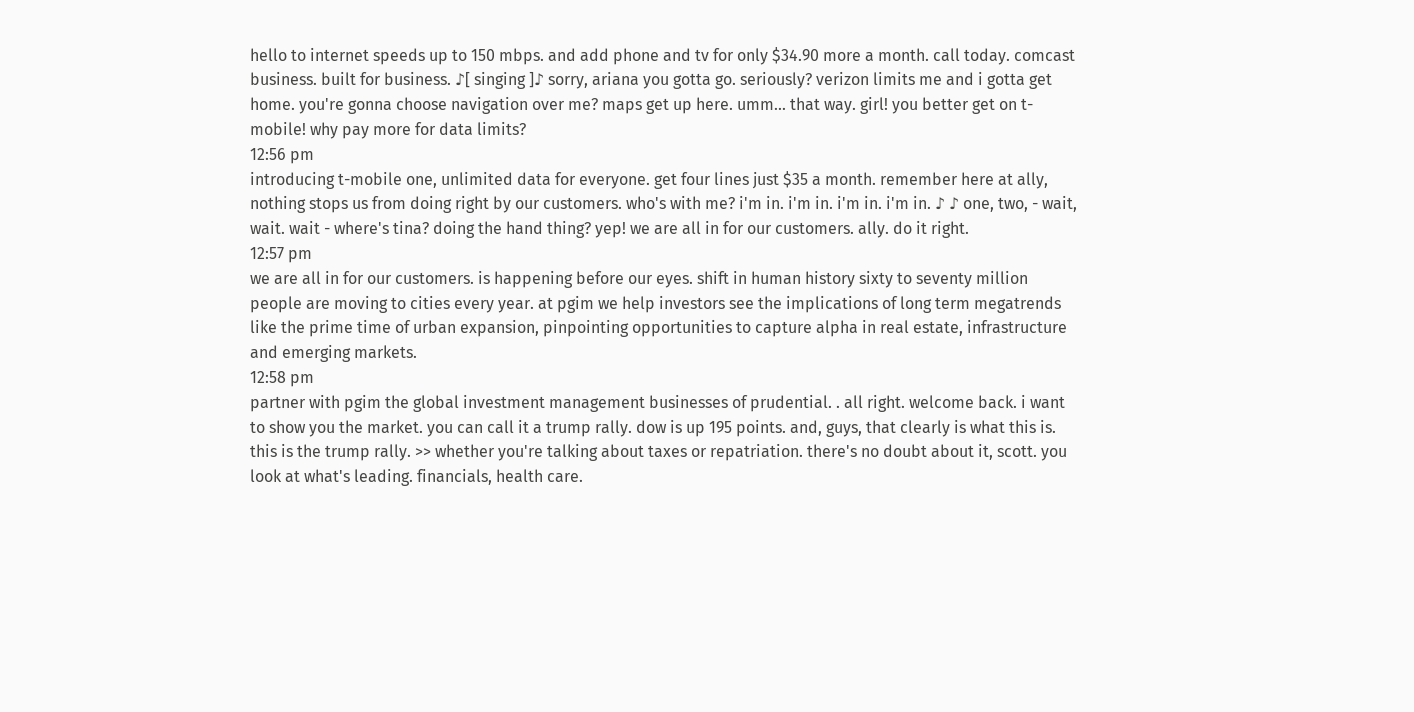hello to internet speeds up to 150 mbps. and add phone and tv for only $34.90 more a month. call today. comcast business. built for business. ♪[ singing ]♪ sorry, ariana you gotta go. seriously? verizon limits me and i gotta get home. you're gonna choose navigation over me? maps get up here. umm... that way. girl! you better get on t-mobile! why pay more for data limits?
12:56 pm
introducing t-mobile one, unlimited data for everyone. get four lines just $35 a month. remember here at ally, nothing stops us from doing right by our customers. who's with me? i'm in. i'm in. i'm in. i'm in. ♪ ♪ one, two, - wait, wait. wait - where's tina? doing the hand thing? yep! we are all in for our customers. ally. do it right.
12:57 pm
we are all in for our customers. is happening before our eyes. shift in human history sixty to seventy million people are moving to cities every year. at pgim we help investors see the implications of long term megatrends like the prime time of urban expansion, pinpointing opportunities to capture alpha in real estate, infrastructure and emerging markets.
12:58 pm
partner with pgim the global investment management businesses of prudential. . all right. welcome back. i want to show you the market. you can call it a trump rally. dow is up 195 points. and, guys, that clearly is what this is. this is the trump rally. >> whether you're talking about taxes or repatriation. there's no doubt about it, scott. you look at what's leading. financials, health care.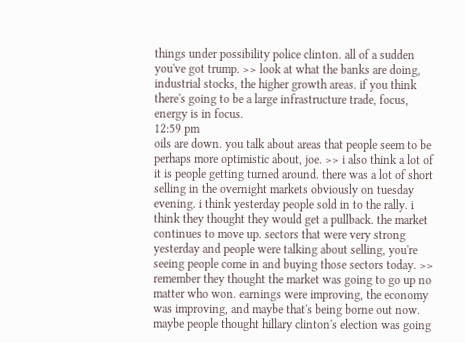things under possibility police clinton. all of a sudden you've got trump. >> look at what the banks are doing, industrial stocks, the higher growth areas. if you think there's going to be a large infrastructure trade, focus, energy is in focus.
12:59 pm
oils are down. you talk about areas that people seem to be perhaps more optimistic about, joe. >> i also think a lot of it is people getting turned around. there was a lot of short selling in the overnight markets obviously on tuesday evening. i think yesterday people sold in to the rally. i think they thought they would get a pullback. the market continues to move up. sectors that were very strong yesterday and people were talking about selling, you're seeing people come in and buying those sectors today. >> remember they thought the market was going to go up no matter who won. earnings were improving, the economy was improving, and maybe that's being borne out now. maybe people thought hillary clinton's election was going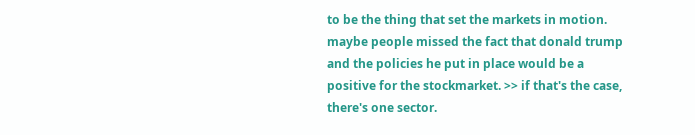to be the thing that set the markets in motion. maybe people missed the fact that donald trump and the policies he put in place would be a positive for the stockmarket. >> if that's the case, there's one sector.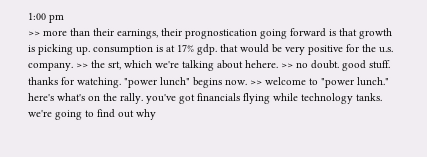1:00 pm
>> more than their earnings, their prognostication going forward is that growth is picking up. consumption is at 17% gdp. that would be very positive for the u.s. company. >> the srt, which we're talking about hehere. >> no doubt. good stuff. thanks for watching. "power lunch" begins now. >> welcome to "power lunch." here's what's on the rally. you've got financials flying while technology tanks. we're going to find out why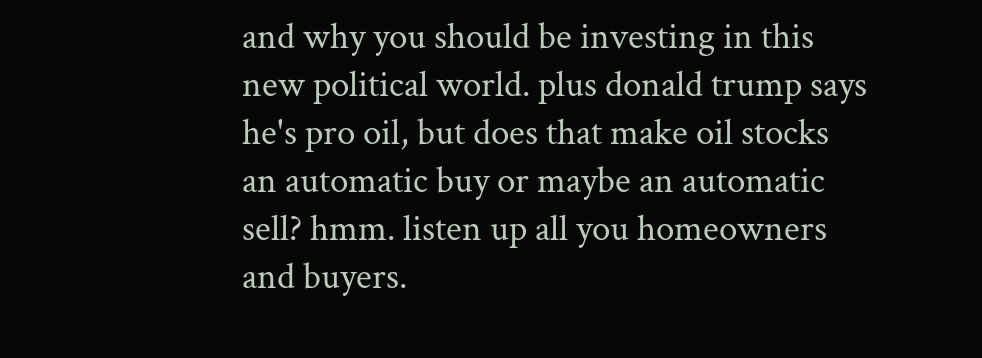and why you should be investing in this new political world. plus donald trump says he's pro oil, but does that make oil stocks an automatic buy or maybe an automatic sell? hmm. listen up all you homeowners and buyers.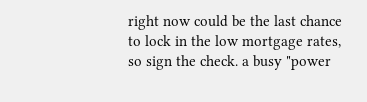right now could be the last chance to lock in the low mortgage rates, so sign the check. a busy "power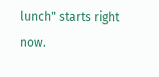lunch" starts right now.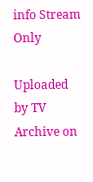info Stream Only

Uploaded by TV Archive on